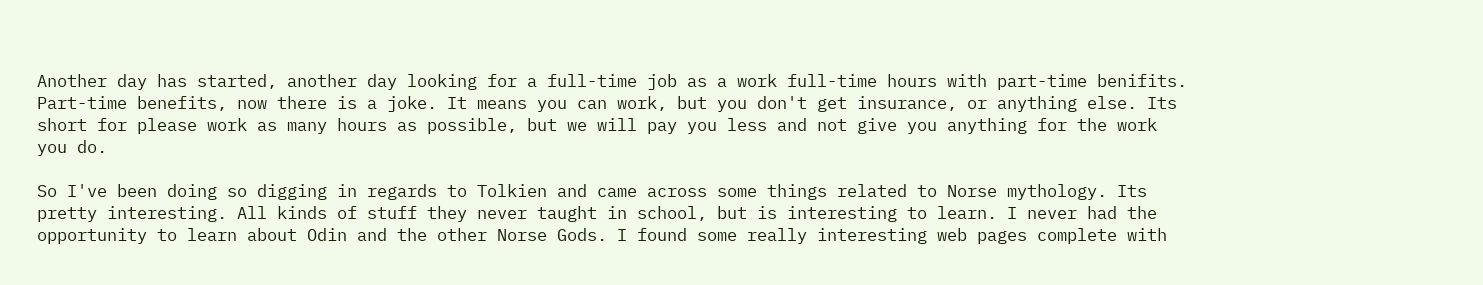Another day has started, another day looking for a full-time job as a work full-time hours with part-time benifits. Part-time benefits, now there is a joke. It means you can work, but you don't get insurance, or anything else. Its short for please work as many hours as possible, but we will pay you less and not give you anything for the work you do.

So I've been doing so digging in regards to Tolkien and came across some things related to Norse mythology. Its pretty interesting. All kinds of stuff they never taught in school, but is interesting to learn. I never had the opportunity to learn about Odin and the other Norse Gods. I found some really interesting web pages complete with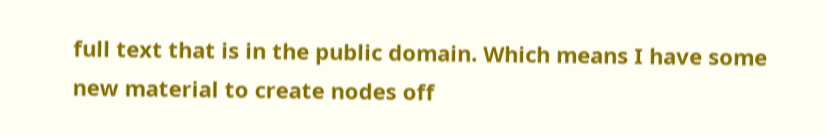full text that is in the public domain. Which means I have some new material to create nodes off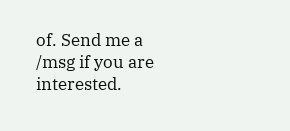of. Send me a /msg if you are interested.